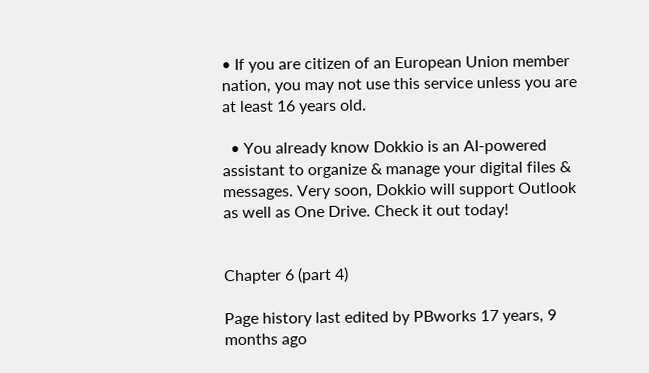• If you are citizen of an European Union member nation, you may not use this service unless you are at least 16 years old.

  • You already know Dokkio is an AI-powered assistant to organize & manage your digital files & messages. Very soon, Dokkio will support Outlook as well as One Drive. Check it out today!


Chapter 6 (part 4)

Page history last edited by PBworks 17 years, 9 months ago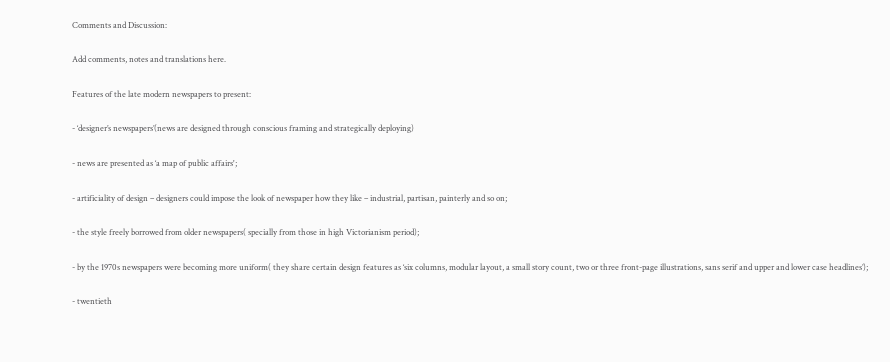Comments and Discussion:

Add comments, notes and translations here.

Features of the late modern newspapers to present:

- ‘designer’s newspapers’(news are designed through conscious framing and strategically deploying)

- news are presented as ‘a map of public affairs';

- artificiality of design – designers could impose the look of newspaper how they like – industrial, partisan, painterly and so on;

- the style freely borrowed from older newspapers( specially from those in high Victorianism period);

- by the 1970s newspapers were becoming more uniform( they share certain design features as ‘six columns, modular layout, a small story count, two or three front-page illustrations, sans serif and upper and lower case headlines’);

- twentieth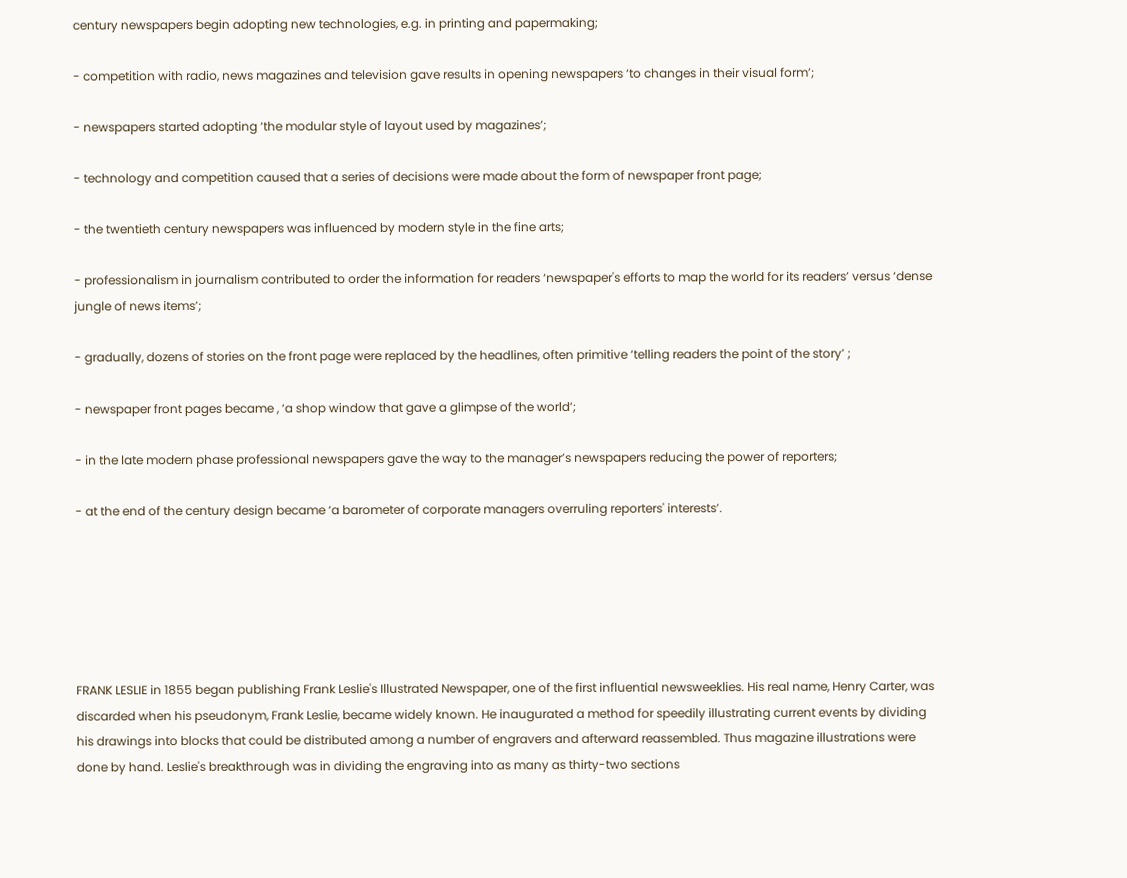century newspapers begin adopting new technologies, e.g. in printing and papermaking;

- competition with radio, news magazines and television gave results in opening newspapers ‘to changes in their visual form’;

- newspapers started adopting ‘the modular style of layout used by magazines’;

- technology and competition caused that a series of decisions were made about the form of newspaper front page;

- the twentieth century newspapers was influenced by modern style in the fine arts;

- professionalism in journalism contributed to order the information for readers ‘newspaper's efforts to map the world for its readers’ versus ‘dense jungle of news items’;

- gradually, dozens of stories on the front page were replaced by the headlines, often primitive ‘telling readers the point of the story’ ;

- newspaper front pages became , ‘a shop window that gave a glimpse of the world’;

- in the late modern phase professional newspapers gave the way to the manager’s newspapers reducing the power of reporters;

- at the end of the century design became ‘a barometer of corporate managers overruling reporters' interests’.






FRANK LESLIE in 1855 began publishing Frank Leslie's Illustrated Newspaper, one of the first influential newsweeklies. His real name, Henry Carter, was discarded when his pseudonym, Frank Leslie, became widely known. He inaugurated a method for speedily illustrating current events by dividing his drawings into blocks that could be distributed among a number of engravers and afterward reassembled. Thus magazine illustrations were done by hand. Leslie's breakthrough was in dividing the engraving into as many as thirty-two sections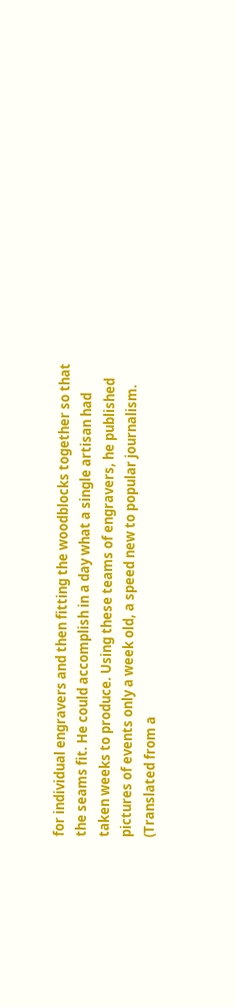for individual engravers and then fitting the woodblocks together so that the seams fit. He could accomplish in a day what a single artisan had taken weeks to produce. Using these teams of engravers, he published pictures of events only a week old, a speed new to popular journalism. (Translated from a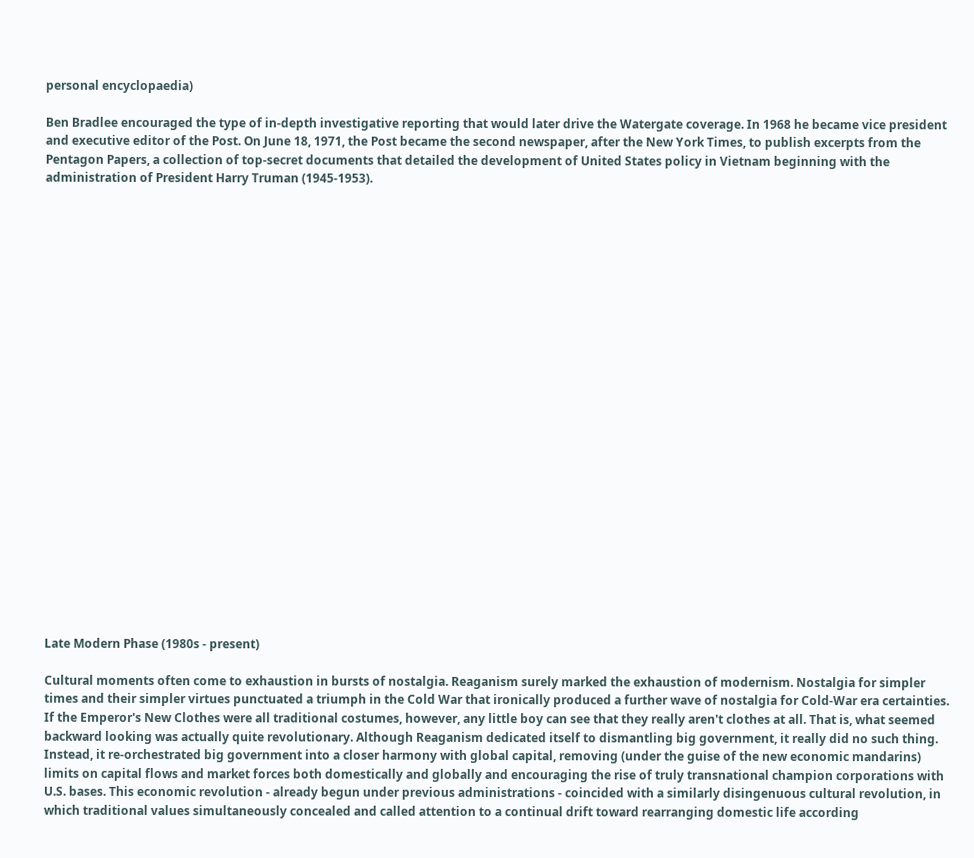personal encyclopaedia)

Ben Bradlee encouraged the type of in-depth investigative reporting that would later drive the Watergate coverage. In 1968 he became vice president and executive editor of the Post. On June 18, 1971, the Post became the second newspaper, after the New York Times, to publish excerpts from the Pentagon Papers, a collection of top-secret documents that detailed the development of United States policy in Vietnam beginning with the administration of President Harry Truman (1945-1953).
























Late Modern Phase (1980s - present)

Cultural moments often come to exhaustion in bursts of nostalgia. Reaganism surely marked the exhaustion of modernism. Nostalgia for simpler times and their simpler virtues punctuated a triumph in the Cold War that ironically produced a further wave of nostalgia for Cold-War era certainties. If the Emperor's New Clothes were all traditional costumes, however, any little boy can see that they really aren't clothes at all. That is, what seemed backward looking was actually quite revolutionary. Although Reaganism dedicated itself to dismantling big government, it really did no such thing. Instead, it re-orchestrated big government into a closer harmony with global capital, removing (under the guise of the new economic mandarins) limits on capital flows and market forces both domestically and globally and encouraging the rise of truly transnational champion corporations with U.S. bases. This economic revolution - already begun under previous administrations - coincided with a similarly disingenuous cultural revolution, in which traditional values simultaneously concealed and called attention to a continual drift toward rearranging domestic life according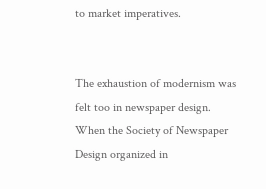to market imperatives.


The exhaustion of modernism was felt too in newspaper design. When the Society of Newspaper Design organized in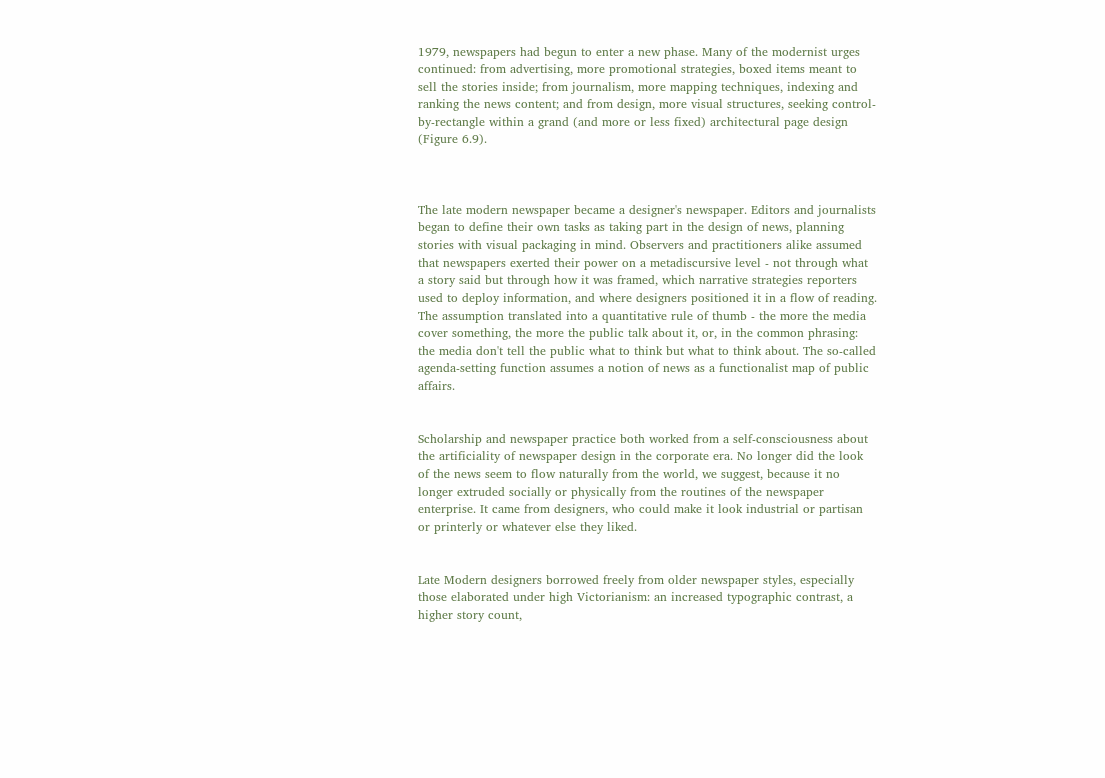1979, newspapers had begun to enter a new phase. Many of the modernist urges continued: from advertising, more promotional strategies, boxed items meant to sell the stories inside; from journalism, more mapping techniques, indexing and ranking the news content; and from design, more visual structures, seeking control-by-rectangle within a grand (and more or less fixed) architectural page design (Figure 6.9).



The late modern newspaper became a designer's newspaper. Editors and journalists began to define their own tasks as taking part in the design of news, planning stories with visual packaging in mind. Observers and practitioners alike assumed that newspapers exerted their power on a metadiscursive level - not through what a story said but through how it was framed, which narrative strategies reporters used to deploy information, and where designers positioned it in a flow of reading. The assumption translated into a quantitative rule of thumb - the more the media cover something, the more the public talk about it, or, in the common phrasing: the media don't tell the public what to think but what to think about. The so-called agenda-setting function assumes a notion of news as a functionalist map of public affairs.


Scholarship and newspaper practice both worked from a self-consciousness about the artificiality of newspaper design in the corporate era. No longer did the look of the news seem to flow naturally from the world, we suggest, because it no longer extruded socially or physically from the routines of the newspaper enterprise. It came from designers, who could make it look industrial or partisan or printerly or whatever else they liked.


Late Modern designers borrowed freely from older newspaper styles, especially those elaborated under high Victorianism: an increased typographic contrast, a higher story count,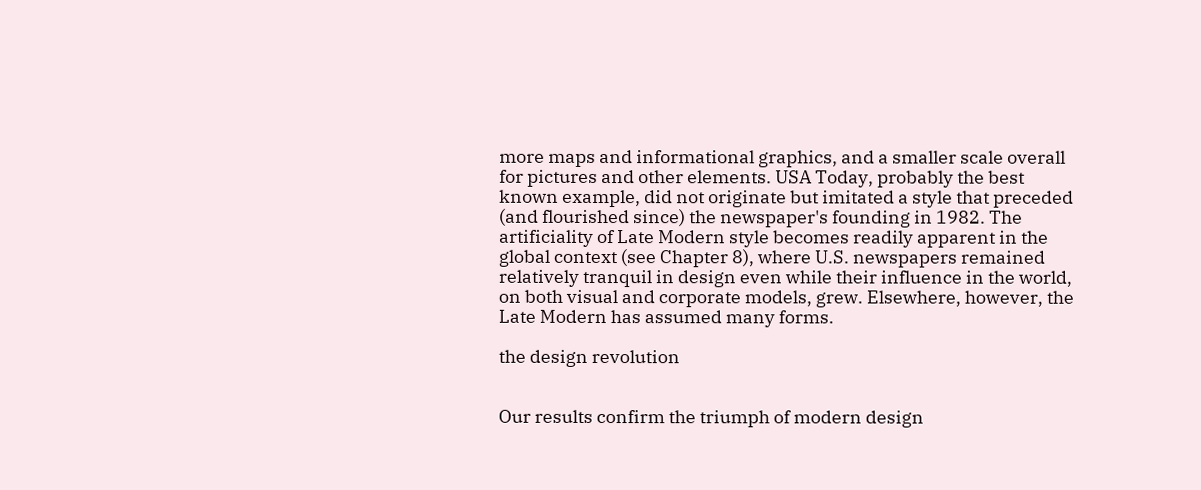more maps and informational graphics, and a smaller scale overall for pictures and other elements. USA Today, probably the best known example, did not originate but imitated a style that preceded (and flourished since) the newspaper's founding in 1982. The artificiality of Late Modern style becomes readily apparent in the global context (see Chapter 8), where U.S. newspapers remained relatively tranquil in design even while their influence in the world, on both visual and corporate models, grew. Elsewhere, however, the Late Modern has assumed many forms.

the design revolution


Our results confirm the triumph of modern design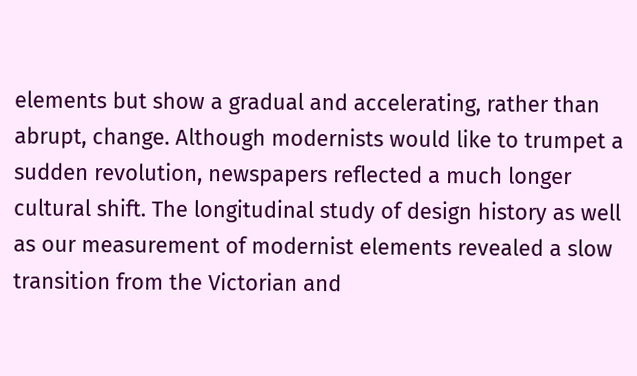elements but show a gradual and accelerating, rather than abrupt, change. Although modernists would like to trumpet a sudden revolution, newspapers reflected a much longer cultural shift. The longitudinal study of design history as well as our measurement of modernist elements revealed a slow transition from the Victorian and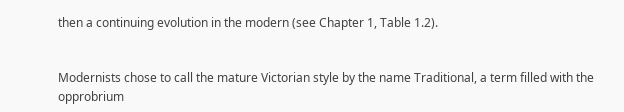then a continuing evolution in the modern (see Chapter 1, Table 1.2).


Modernists chose to call the mature Victorian style by the name Traditional, a term filled with the opprobrium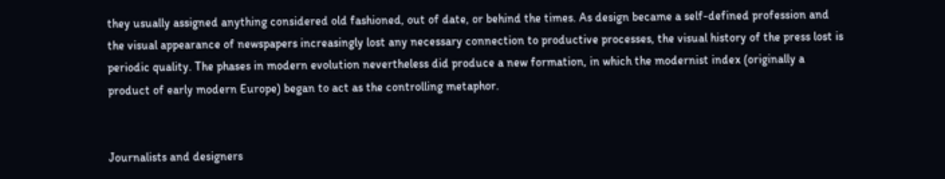they usually assigned anything considered old fashioned, out of date, or behind the times. As design became a self-defined profession and the visual appearance of newspapers increasingly lost any necessary connection to productive processes, the visual history of the press lost is periodic quality. The phases in modern evolution nevertheless did produce a new formation, in which the modernist index (originally a product of early modern Europe) began to act as the controlling metaphor.


Journalists and designers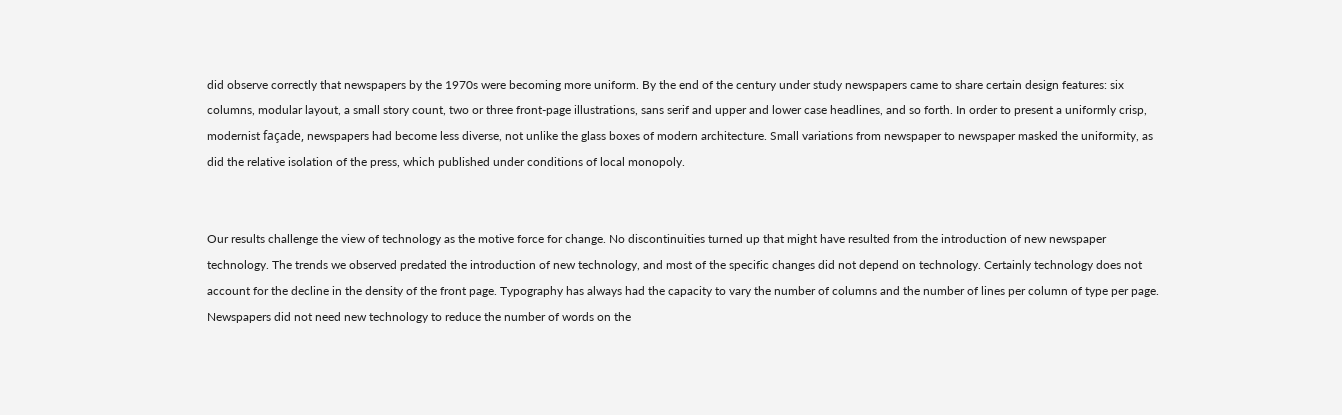did observe correctly that newspapers by the 1970s were becoming more uniform. By the end of the century under study newspapers came to share certain design features: six columns, modular layout, a small story count, two or three front-page illustrations, sans serif and upper and lower case headlines, and so forth. In order to present a uniformly crisp, modernist façade, newspapers had become less diverse, not unlike the glass boxes of modern architecture. Small variations from newspaper to newspaper masked the uniformity, as did the relative isolation of the press, which published under conditions of local monopoly.


Our results challenge the view of technology as the motive force for change. No discontinuities turned up that might have resulted from the introduction of new newspaper technology. The trends we observed predated the introduction of new technology, and most of the specific changes did not depend on technology. Certainly technology does not account for the decline in the density of the front page. Typography has always had the capacity to vary the number of columns and the number of lines per column of type per page. Newspapers did not need new technology to reduce the number of words on the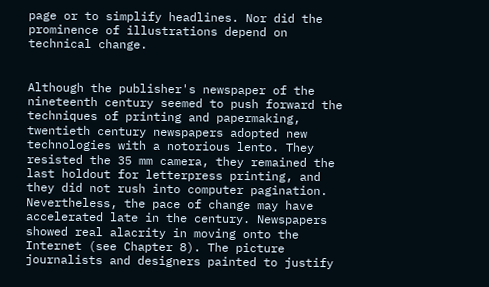page or to simplify headlines. Nor did the prominence of illustrations depend on technical change.


Although the publisher's newspaper of the nineteenth century seemed to push forward the techniques of printing and papermaking, twentieth century newspapers adopted new technologies with a notorious lento. They resisted the 35 mm camera, they remained the last holdout for letterpress printing, and they did not rush into computer pagination. Nevertheless, the pace of change may have accelerated late in the century. Newspapers showed real alacrity in moving onto the Internet (see Chapter 8). The picture journalists and designers painted to justify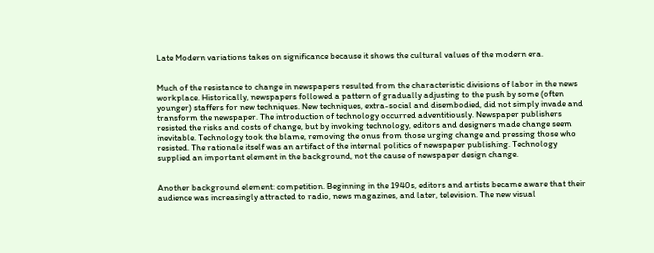Late Modern variations takes on significance because it shows the cultural values of the modern era.


Much of the resistance to change in newspapers resulted from the characteristic divisions of labor in the news workplace. Historically, newspapers followed a pattern of gradually adjusting to the push by some (often younger) staffers for new techniques. New techniques, extra-social and disembodied, did not simply invade and transform the newspaper. The introduction of technology occurred adventitiously. Newspaper publishers resisted the risks and costs of change, but by invoking technology, editors and designers made change seem inevitable. Technology took the blame, removing the onus from those urging change and pressing those who resisted. The rationale itself was an artifact of the internal politics of newspaper publishing. Technology supplied an important element in the background, not the cause of newspaper design change.


Another background element: competition. Beginning in the 1940s, editors and artists became aware that their audience was increasingly attracted to radio, news magazines, and later, television. The new visual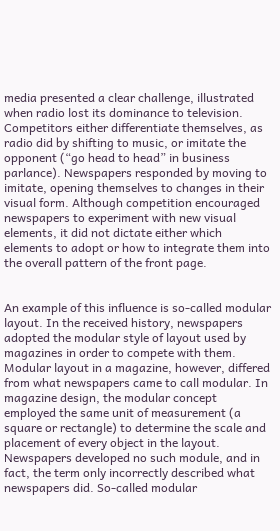media presented a clear challenge, illustrated when radio lost its dominance to television. Competitors either differentiate themselves, as radio did by shifting to music, or imitate the opponent (“go head to head” in business parlance). Newspapers responded by moving to imitate, opening themselves to changes in their visual form. Although competition encouraged newspapers to experiment with new visual elements, it did not dictate either which elements to adopt or how to integrate them into the overall pattern of the front page.


An example of this influence is so-called modular layout. In the received history, newspapers adopted the modular style of layout used by magazines in order to compete with them. Modular layout in a magazine, however, differed from what newspapers came to call modular. In magazine design, the modular concept employed the same unit of measurement (a square or rectangle) to determine the scale and placement of every object in the layout. Newspapers developed no such module, and in fact, the term only incorrectly described what newspapers did. So-called modular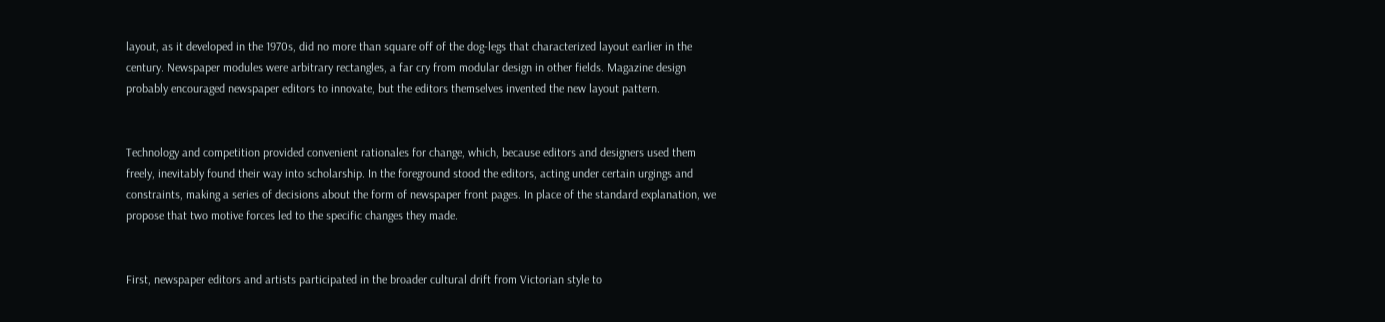layout, as it developed in the 1970s, did no more than square off of the dog-legs that characterized layout earlier in the century. Newspaper modules were arbitrary rectangles, a far cry from modular design in other fields. Magazine design probably encouraged newspaper editors to innovate, but the editors themselves invented the new layout pattern.


Technology and competition provided convenient rationales for change, which, because editors and designers used them freely, inevitably found their way into scholarship. In the foreground stood the editors, acting under certain urgings and constraints, making a series of decisions about the form of newspaper front pages. In place of the standard explanation, we propose that two motive forces led to the specific changes they made.


First, newspaper editors and artists participated in the broader cultural drift from Victorian style to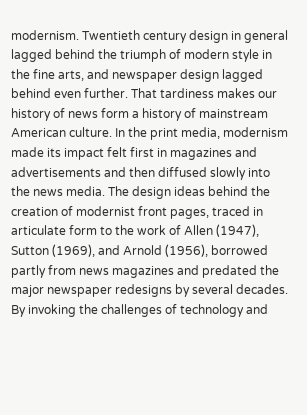modernism. Twentieth century design in general lagged behind the triumph of modern style in the fine arts, and newspaper design lagged behind even further. That tardiness makes our history of news form a history of mainstream American culture. In the print media, modernism made its impact felt first in magazines and advertisements and then diffused slowly into the news media. The design ideas behind the creation of modernist front pages, traced in articulate form to the work of Allen (1947), Sutton (1969), and Arnold (1956), borrowed partly from news magazines and predated the major newspaper redesigns by several decades. By invoking the challenges of technology and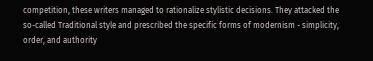competition, these writers managed to rationalize stylistic decisions. They attacked the so-called Traditional style and prescribed the specific forms of modernism - simplicity, order, and authority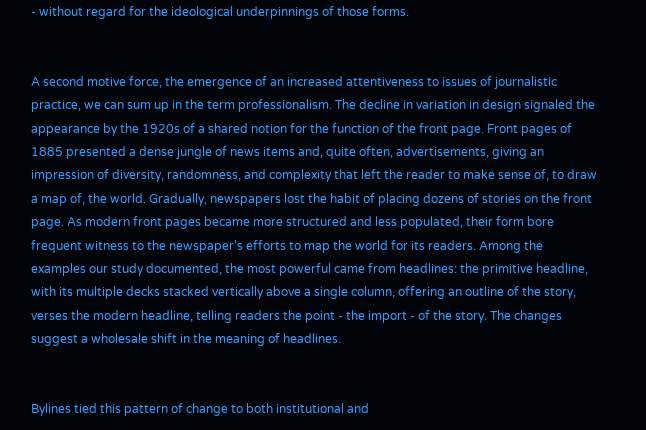- without regard for the ideological underpinnings of those forms.


A second motive force, the emergence of an increased attentiveness to issues of journalistic practice, we can sum up in the term professionalism. The decline in variation in design signaled the appearance by the 1920s of a shared notion for the function of the front page. Front pages of 1885 presented a dense jungle of news items and, quite often, advertisements, giving an impression of diversity, randomness, and complexity that left the reader to make sense of, to draw a map of, the world. Gradually, newspapers lost the habit of placing dozens of stories on the front page. As modern front pages became more structured and less populated, their form bore frequent witness to the newspaper's efforts to map the world for its readers. Among the examples our study documented, the most powerful came from headlines: the primitive headline, with its multiple decks stacked vertically above a single column, offering an outline of the story, verses the modern headline, telling readers the point - the import - of the story. The changes suggest a wholesale shift in the meaning of headlines.


Bylines tied this pattern of change to both institutional and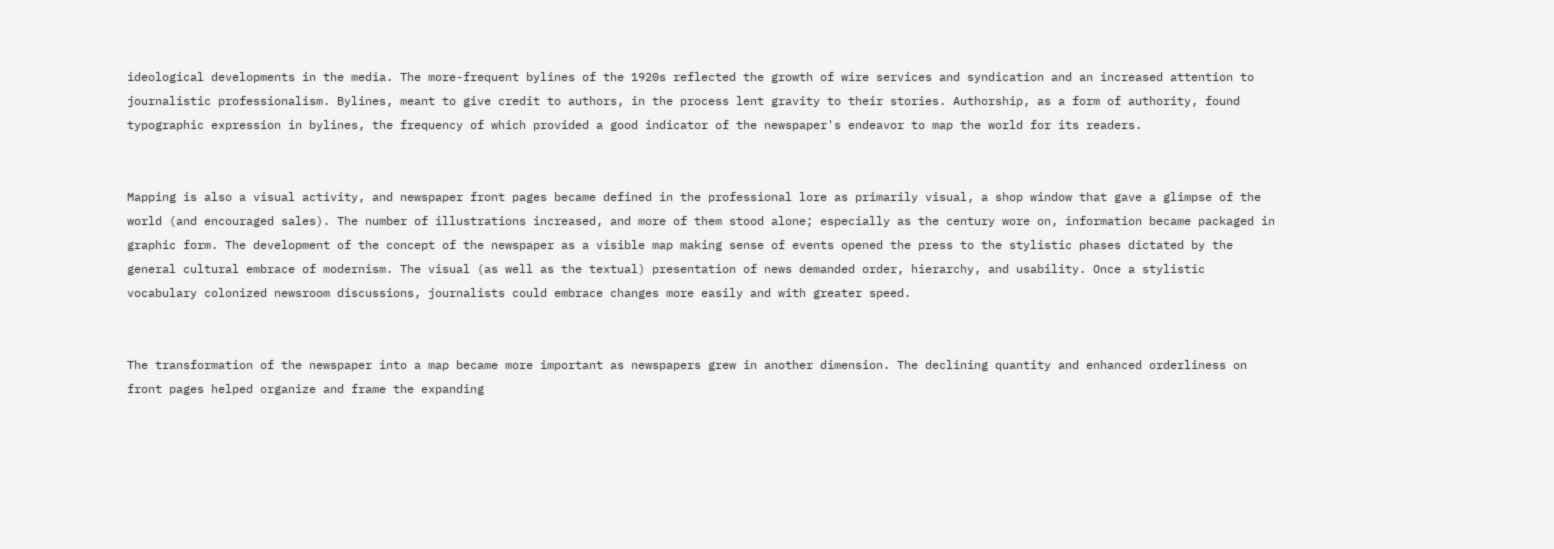ideological developments in the media. The more-frequent bylines of the 1920s reflected the growth of wire services and syndication and an increased attention to journalistic professionalism. Bylines, meant to give credit to authors, in the process lent gravity to their stories. Authorship, as a form of authority, found typographic expression in bylines, the frequency of which provided a good indicator of the newspaper's endeavor to map the world for its readers.


Mapping is also a visual activity, and newspaper front pages became defined in the professional lore as primarily visual, a shop window that gave a glimpse of the world (and encouraged sales). The number of illustrations increased, and more of them stood alone; especially as the century wore on, information became packaged in graphic form. The development of the concept of the newspaper as a visible map making sense of events opened the press to the stylistic phases dictated by the general cultural embrace of modernism. The visual (as well as the textual) presentation of news demanded order, hierarchy, and usability. Once a stylistic vocabulary colonized newsroom discussions, journalists could embrace changes more easily and with greater speed.


The transformation of the newspaper into a map became more important as newspapers grew in another dimension. The declining quantity and enhanced orderliness on front pages helped organize and frame the expanding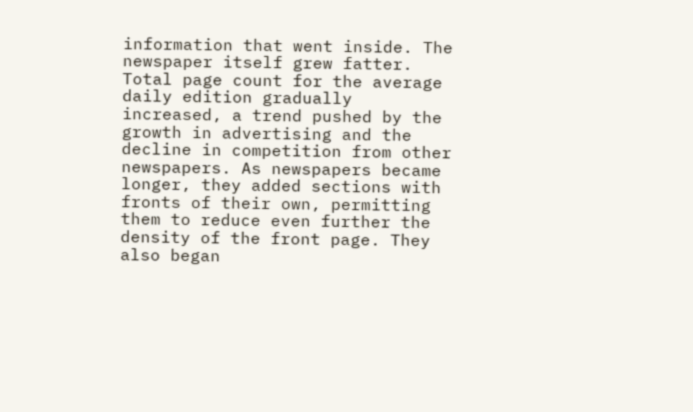information that went inside. The newspaper itself grew fatter. Total page count for the average daily edition gradually increased, a trend pushed by the growth in advertising and the decline in competition from other newspapers. As newspapers became longer, they added sections with fronts of their own, permitting them to reduce even further the density of the front page. They also began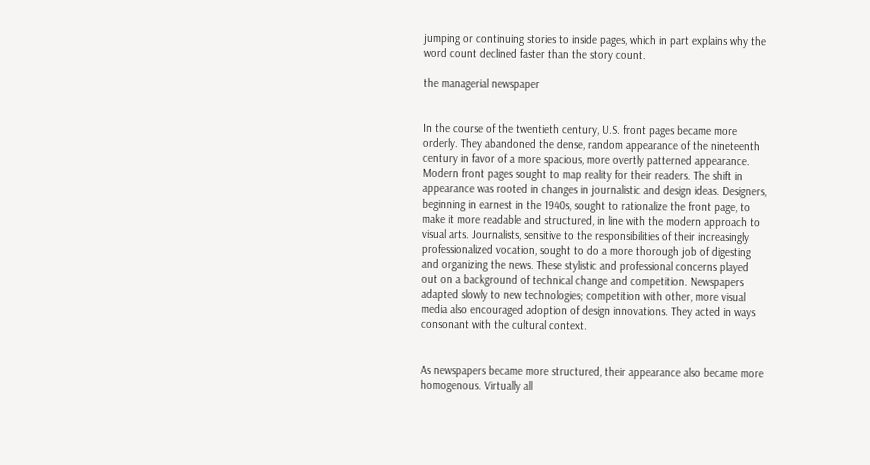jumping or continuing stories to inside pages, which in part explains why the word count declined faster than the story count.

the managerial newspaper


In the course of the twentieth century, U.S. front pages became more orderly. They abandoned the dense, random appearance of the nineteenth century in favor of a more spacious, more overtly patterned appearance. Modern front pages sought to map reality for their readers. The shift in appearance was rooted in changes in journalistic and design ideas. Designers, beginning in earnest in the 1940s, sought to rationalize the front page, to make it more readable and structured, in line with the modern approach to visual arts. Journalists, sensitive to the responsibilities of their increasingly professionalized vocation, sought to do a more thorough job of digesting and organizing the news. These stylistic and professional concerns played out on a background of technical change and competition. Newspapers adapted slowly to new technologies; competition with other, more visual media also encouraged adoption of design innovations. They acted in ways consonant with the cultural context.


As newspapers became more structured, their appearance also became more homogenous. Virtually all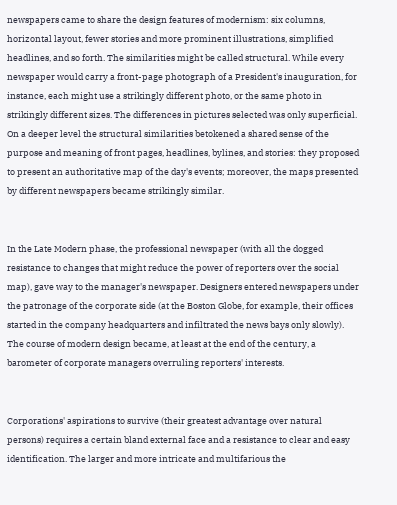newspapers came to share the design features of modernism: six columns, horizontal layout, fewer stories and more prominent illustrations, simplified headlines, and so forth. The similarities might be called structural. While every newspaper would carry a front-page photograph of a President's inauguration, for instance, each might use a strikingly different photo, or the same photo in strikingly different sizes. The differences in pictures selected was only superficial. On a deeper level the structural similarities betokened a shared sense of the purpose and meaning of front pages, headlines, bylines, and stories: they proposed to present an authoritative map of the day's events; moreover, the maps presented by different newspapers became strikingly similar.


In the Late Modern phase, the professional newspaper (with all the dogged resistance to changes that might reduce the power of reporters over the social map), gave way to the manager's newspaper. Designers entered newspapers under the patronage of the corporate side (at the Boston Globe, for example, their offices started in the company headquarters and infiltrated the news bays only slowly). The course of modern design became, at least at the end of the century, a barometer of corporate managers overruling reporters' interests.


Corporations' aspirations to survive (their greatest advantage over natural persons) requires a certain bland external face and a resistance to clear and easy identification. The larger and more intricate and multifarious the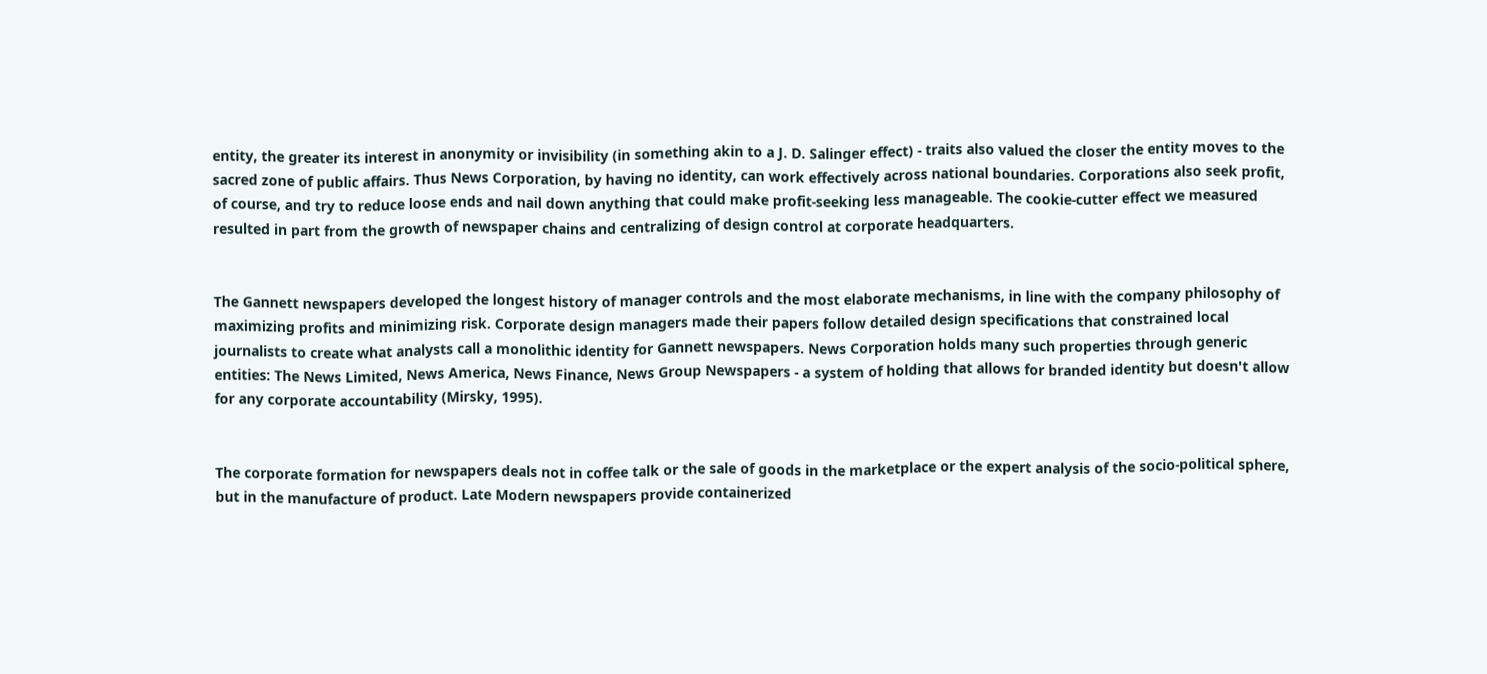entity, the greater its interest in anonymity or invisibility (in something akin to a J. D. Salinger effect) - traits also valued the closer the entity moves to the sacred zone of public affairs. Thus News Corporation, by having no identity, can work effectively across national boundaries. Corporations also seek profit, of course, and try to reduce loose ends and nail down anything that could make profit-seeking less manageable. The cookie-cutter effect we measured resulted in part from the growth of newspaper chains and centralizing of design control at corporate headquarters.


The Gannett newspapers developed the longest history of manager controls and the most elaborate mechanisms, in line with the company philosophy of maximizing profits and minimizing risk. Corporate design managers made their papers follow detailed design specifications that constrained local journalists to create what analysts call a monolithic identity for Gannett newspapers. News Corporation holds many such properties through generic entities: The News Limited, News America, News Finance, News Group Newspapers - a system of holding that allows for branded identity but doesn't allow for any corporate accountability (Mirsky, 1995).


The corporate formation for newspapers deals not in coffee talk or the sale of goods in the marketplace or the expert analysis of the socio-political sphere, but in the manufacture of product. Late Modern newspapers provide containerized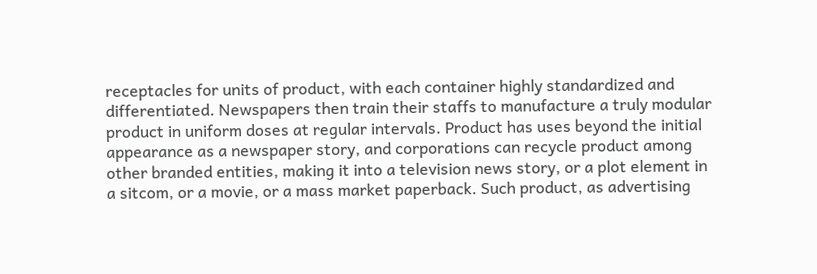receptacles for units of product, with each container highly standardized and differentiated. Newspapers then train their staffs to manufacture a truly modular product in uniform doses at regular intervals. Product has uses beyond the initial appearance as a newspaper story, and corporations can recycle product among other branded entities, making it into a television news story, or a plot element in a sitcom, or a movie, or a mass market paperback. Such product, as advertising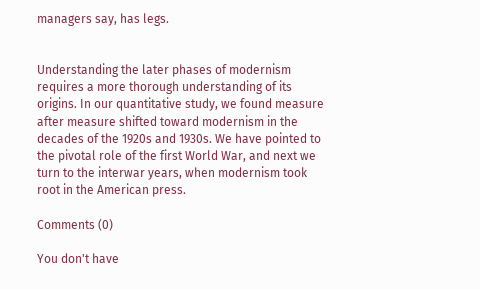managers say, has legs.


Understanding the later phases of modernism requires a more thorough understanding of its origins. In our quantitative study, we found measure after measure shifted toward modernism in the decades of the 1920s and 1930s. We have pointed to the pivotal role of the first World War, and next we turn to the interwar years, when modernism took root in the American press.

Comments (0)

You don't have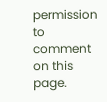permission to comment on this page.